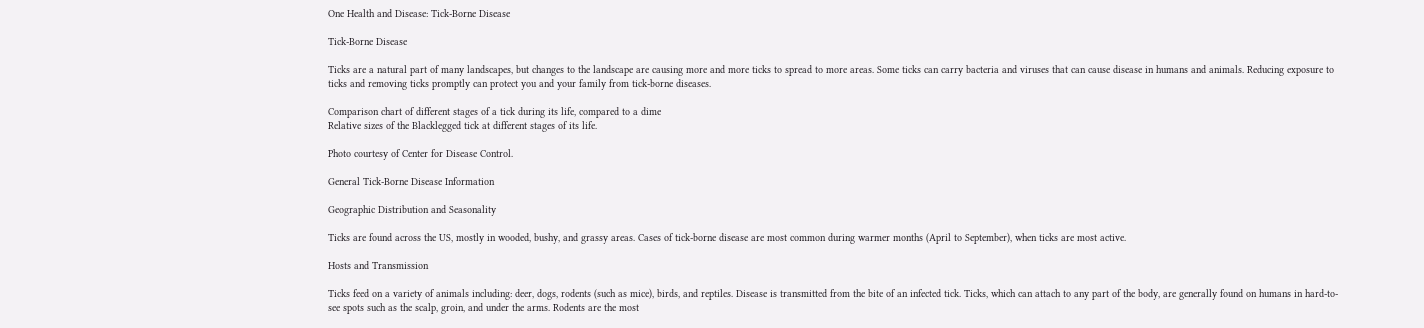One Health and Disease: Tick-Borne Disease

Tick-Borne Disease

Ticks are a natural part of many landscapes, but changes to the landscape are causing more and more ticks to spread to more areas. Some ticks can carry bacteria and viruses that can cause disease in humans and animals. Reducing exposure to ticks and removing ticks promptly can protect you and your family from tick-borne diseases.

Comparison chart of different stages of a tick during its life, compared to a dime
Relative sizes of the Blacklegged tick at different stages of its life.

Photo courtesy of Center for Disease Control.

General Tick-Borne Disease Information

Geographic Distribution and Seasonality

Ticks are found across the US, mostly in wooded, bushy, and grassy areas. Cases of tick-borne disease are most common during warmer months (April to September), when ticks are most active.

Hosts and Transmission

Ticks feed on a variety of animals including: deer, dogs, rodents (such as mice), birds, and reptiles. Disease is transmitted from the bite of an infected tick. Ticks, which can attach to any part of the body, are generally found on humans in hard-to-see spots such as the scalp, groin, and under the arms. Rodents are the most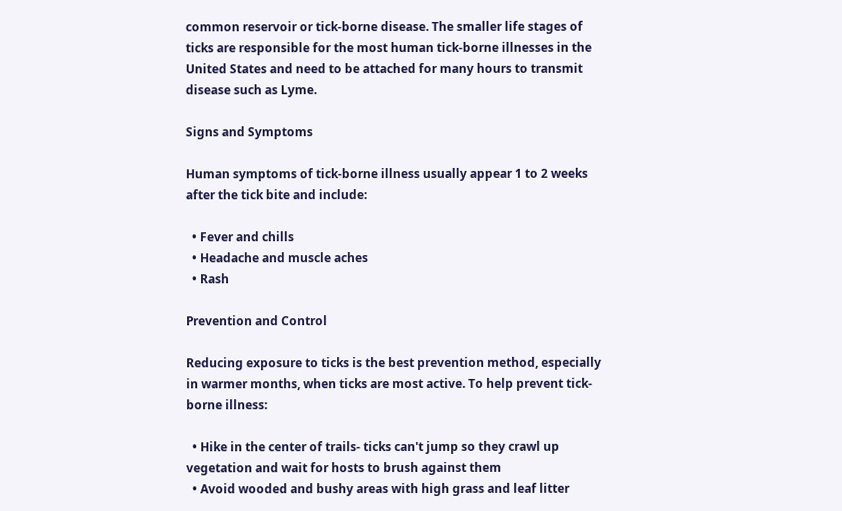common reservoir or tick-borne disease. The smaller life stages of ticks are responsible for the most human tick-borne illnesses in the United States and need to be attached for many hours to transmit disease such as Lyme.

Signs and Symptoms

Human symptoms of tick-borne illness usually appear 1 to 2 weeks after the tick bite and include:

  • Fever and chills
  • Headache and muscle aches
  • Rash

Prevention and Control

Reducing exposure to ticks is the best prevention method, especially in warmer months, when ticks are most active. To help prevent tick-borne illness:

  • Hike in the center of trails- ticks can't jump so they crawl up vegetation and wait for hosts to brush against them
  • Avoid wooded and bushy areas with high grass and leaf litter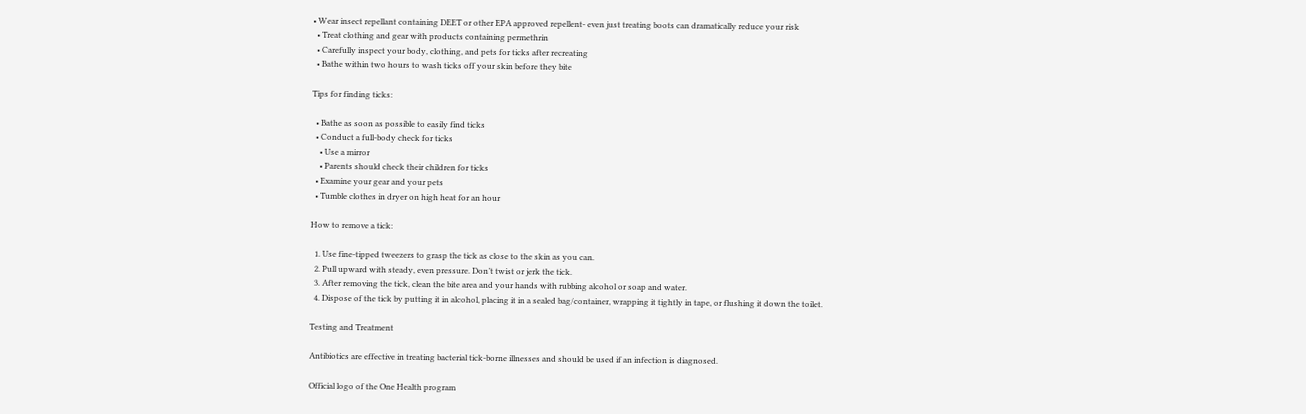• Wear insect repellant containing DEET or other EPA approved repellent- even just treating boots can dramatically reduce your risk
  • Treat clothing and gear with products containing permethrin
  • Carefully inspect your body, clothing, and pets for ticks after recreating
  • Bathe within two hours to wash ticks off your skin before they bite

Tips for finding ticks:

  • Bathe as soon as possible to easily find ticks
  • Conduct a full-body check for ticks
    • Use a mirror
    • Parents should check their children for ticks
  • Examine your gear and your pets
  • Tumble clothes in dryer on high heat for an hour

How to remove a tick:

  1. Use fine-tipped tweezers to grasp the tick as close to the skin as you can.
  2. Pull upward with steady, even pressure. Don’t twist or jerk the tick.
  3. After removing the tick, clean the bite area and your hands with rubbing alcohol or soap and water.
  4. Dispose of the tick by putting it in alcohol, placing it in a sealed bag/container, wrapping it tightly in tape, or flushing it down the toilet.

Testing and Treatment

Antibiotics are effective in treating bacterial tick-borne illnesses and should be used if an infection is diagnosed.

Official logo of the One Health program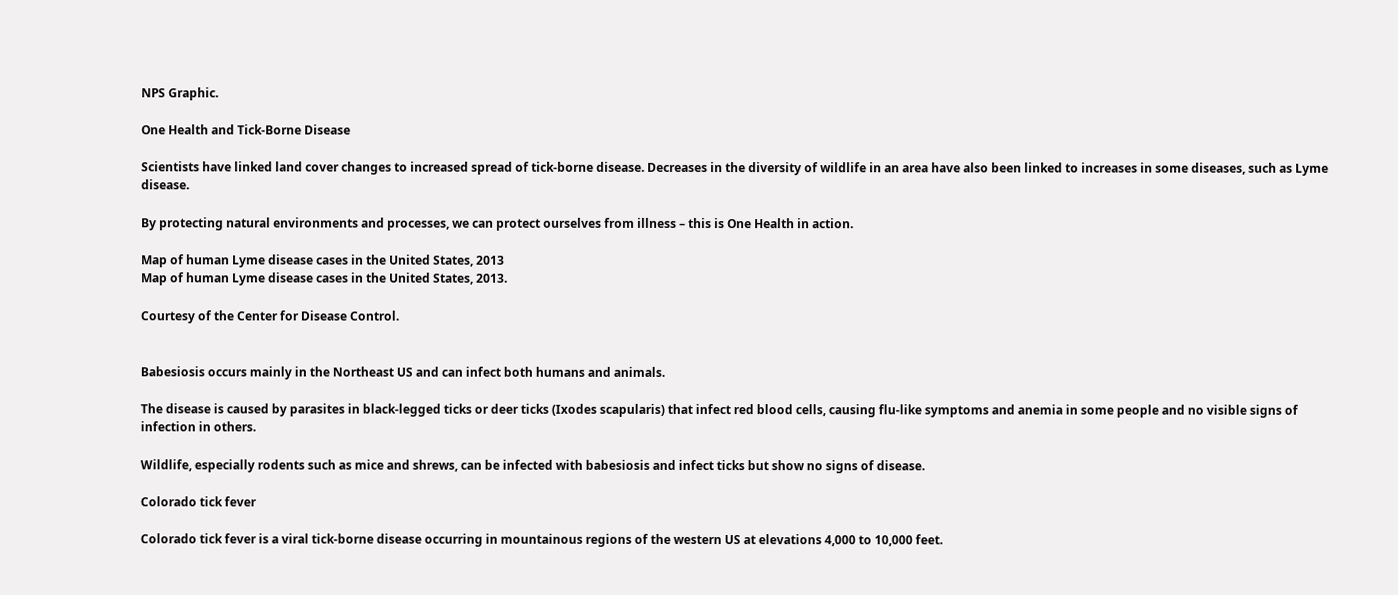NPS Graphic.

One Health and Tick-Borne Disease

Scientists have linked land cover changes to increased spread of tick-borne disease. Decreases in the diversity of wildlife in an area have also been linked to increases in some diseases, such as Lyme disease.

By protecting natural environments and processes, we can protect ourselves from illness – this is One Health in action.

Map of human Lyme disease cases in the United States, 2013
Map of human Lyme disease cases in the United States, 2013.

Courtesy of the Center for Disease Control.


Babesiosis occurs mainly in the Northeast US and can infect both humans and animals.

The disease is caused by parasites in black-legged ticks or deer ticks (Ixodes scapularis) that infect red blood cells, causing flu-like symptoms and anemia in some people and no visible signs of infection in others.

Wildlife, especially rodents such as mice and shrews, can be infected with babesiosis and infect ticks but show no signs of disease.

Colorado tick fever

Colorado tick fever is a viral tick-borne disease occurring in mountainous regions of the western US at elevations 4,000 to 10,000 feet.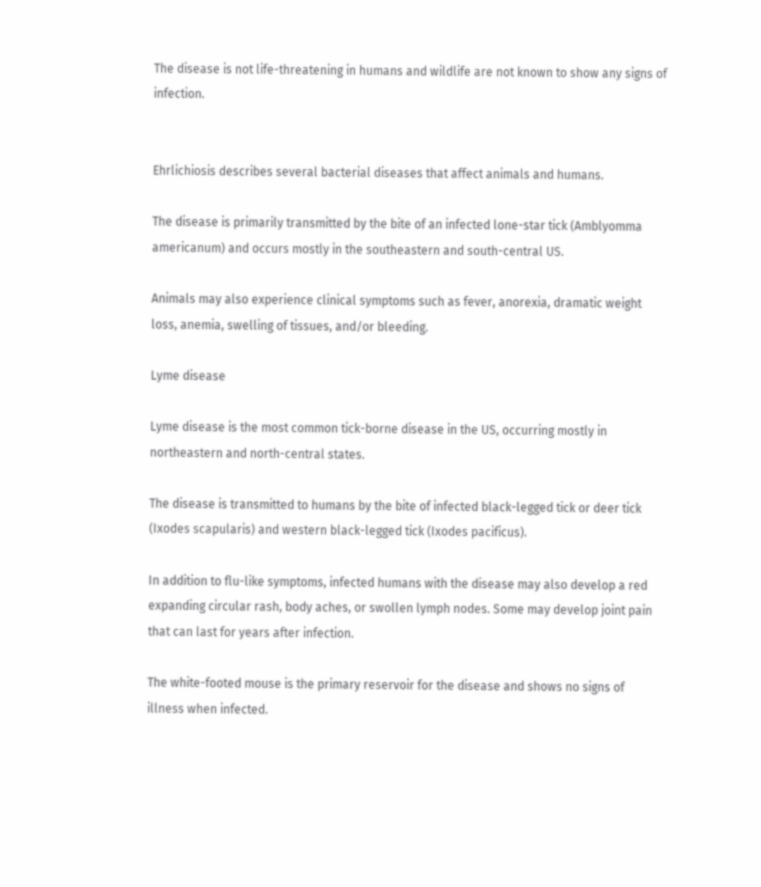The disease is not life-threatening in humans and wildlife are not known to show any signs of infection.


Ehrlichiosis describes several bacterial diseases that affect animals and humans.

The disease is primarily transmitted by the bite of an infected lone-star tick (Amblyomma americanum) and occurs mostly in the southeastern and south-central US.

Animals may also experience clinical symptoms such as fever, anorexia, dramatic weight loss, anemia, swelling of tissues, and/or bleeding.

Lyme disease

Lyme disease is the most common tick-borne disease in the US, occurring mostly in northeastern and north-central states.

The disease is transmitted to humans by the bite of infected black-legged tick or deer tick (Ixodes scapularis) and western black-legged tick (Ixodes pacificus).

In addition to flu-like symptoms, infected humans with the disease may also develop a red expanding circular rash, body aches, or swollen lymph nodes. Some may develop joint pain that can last for years after infection.

The white-footed mouse is the primary reservoir for the disease and shows no signs of illness when infected.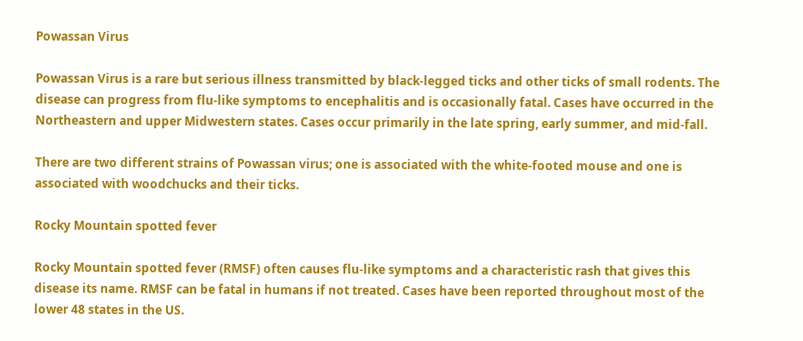Powassan Virus

Powassan Virus is a rare but serious illness transmitted by black-legged ticks and other ticks of small rodents. The disease can progress from flu-like symptoms to encephalitis and is occasionally fatal. Cases have occurred in the Northeastern and upper Midwestern states. Cases occur primarily in the late spring, early summer, and mid-fall.

There are two different strains of Powassan virus; one is associated with the white-footed mouse and one is associated with woodchucks and their ticks.

Rocky Mountain spotted fever

Rocky Mountain spotted fever (RMSF) often causes flu-like symptoms and a characteristic rash that gives this disease its name. RMSF can be fatal in humans if not treated. Cases have been reported throughout most of the lower 48 states in the US.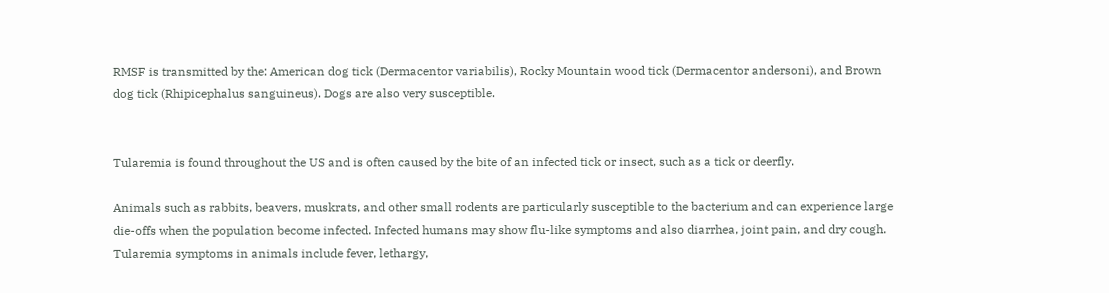RMSF is transmitted by the: American dog tick (Dermacentor variabilis), Rocky Mountain wood tick (Dermacentor andersoni), and Brown dog tick (Rhipicephalus sanguineus). Dogs are also very susceptible.


Tularemia is found throughout the US and is often caused by the bite of an infected tick or insect, such as a tick or deerfly.

Animals such as rabbits, beavers, muskrats, and other small rodents are particularly susceptible to the bacterium and can experience large die-offs when the population become infected. Infected humans may show flu-like symptoms and also diarrhea, joint pain, and dry cough. Tularemia symptoms in animals include fever, lethargy,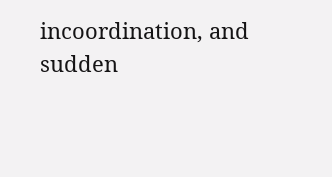incoordination, and sudden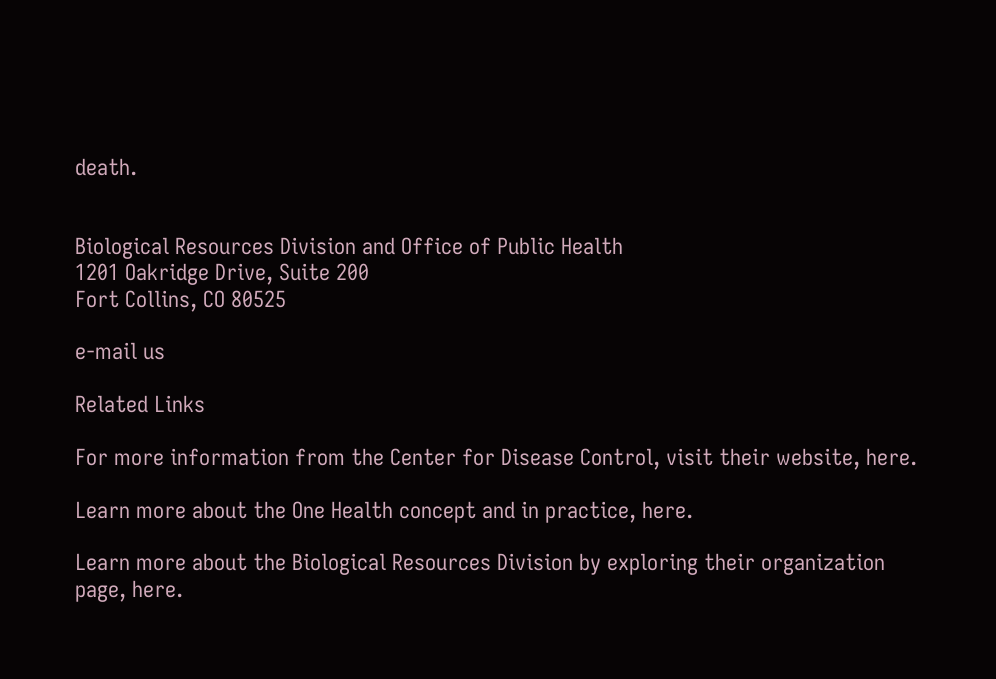death.


Biological Resources Division and Office of Public Health
1201 Oakridge Drive, Suite 200
Fort Collins, CO 80525

e-mail us

Related Links

For more information from the Center for Disease Control, visit their website, here.

Learn more about the One Health concept and in practice, here.

Learn more about the Biological Resources Division by exploring their organization page, here.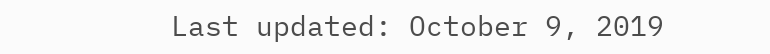Last updated: October 9, 2019